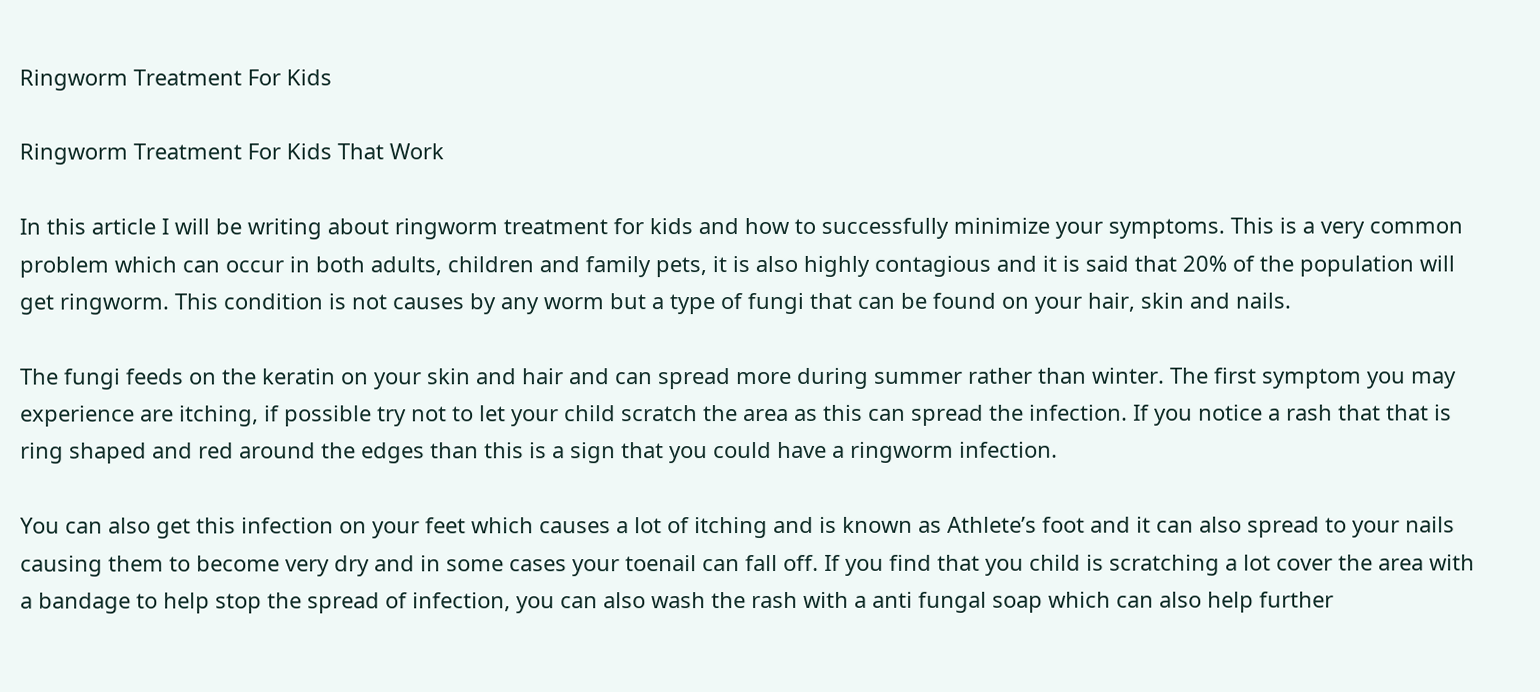Ringworm Treatment For Kids

Ringworm Treatment For Kids That Work

In this article I will be writing about ringworm treatment for kids and how to successfully minimize your symptoms. This is a very common problem which can occur in both adults, children and family pets, it is also highly contagious and it is said that 20% of the population will get ringworm. This condition is not causes by any worm but a type of fungi that can be found on your hair, skin and nails.

The fungi feeds on the keratin on your skin and hair and can spread more during summer rather than winter. The first symptom you may experience are itching, if possible try not to let your child scratch the area as this can spread the infection. If you notice a rash that that is ring shaped and red around the edges than this is a sign that you could have a ringworm infection.

You can also get this infection on your feet which causes a lot of itching and is known as Athlete’s foot and it can also spread to your nails causing them to become very dry and in some cases your toenail can fall off. If you find that you child is scratching a lot cover the area with a bandage to help stop the spread of infection, you can also wash the rash with a anti fungal soap which can also help further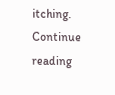itching. Continue reading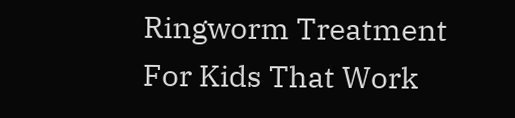Ringworm Treatment For Kids That Work